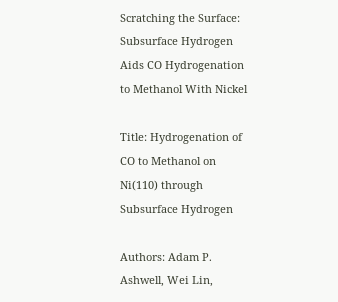Scratching the Surface: Subsurface Hydrogen Aids CO Hydrogenation to Methanol With Nickel

Title: Hydrogenation of CO to Methanol on Ni(110) through Subsurface Hydrogen

Authors: Adam P. Ashwell, Wei Lin,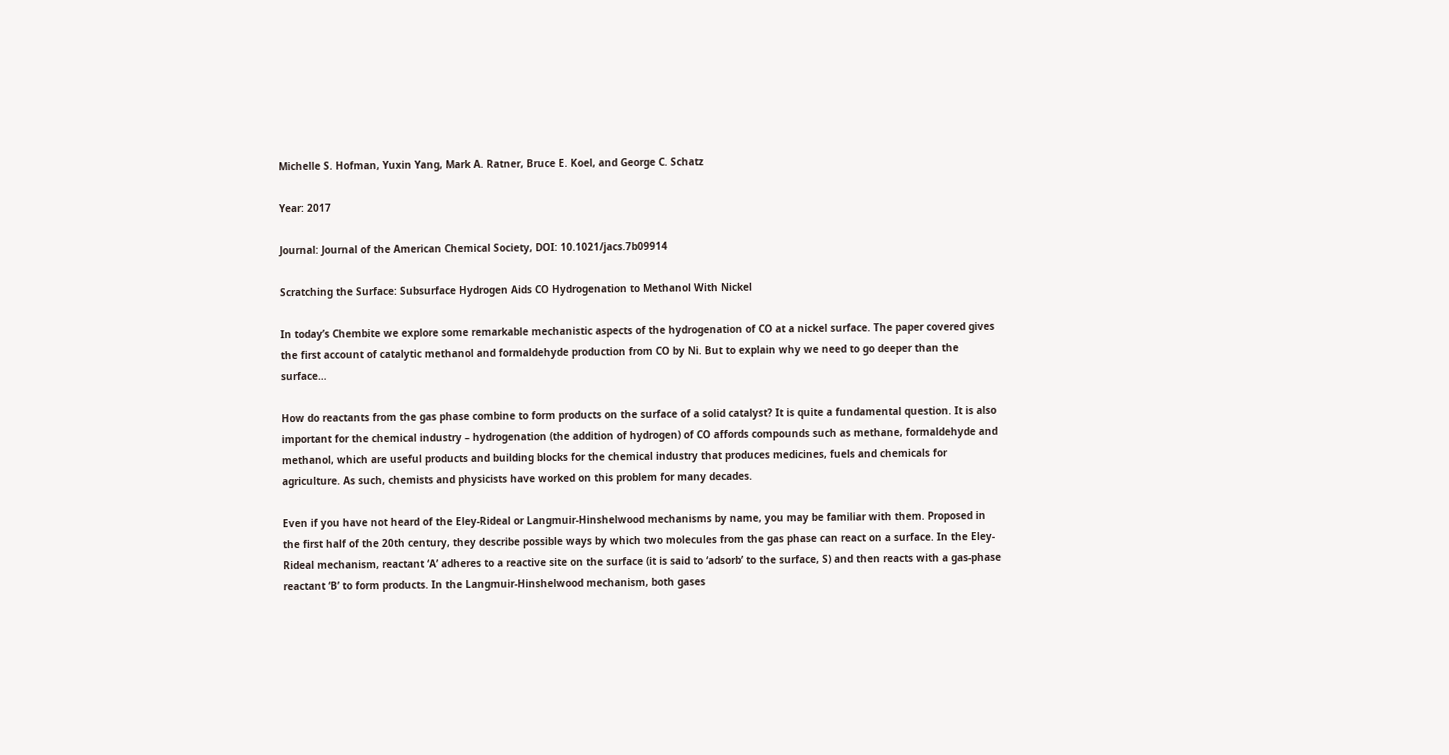Michelle S. Hofman, Yuxin Yang, Mark A. Ratner, Bruce E. Koel, and George C. Schatz

Year: 2017

Journal: Journal of the American Chemical Society, DOI: 10.1021/jacs.7b09914

Scratching the Surface: Subsurface Hydrogen Aids CO Hydrogenation to Methanol With Nickel

In today’s Chembite we explore some remarkable mechanistic aspects of the hydrogenation of CO at a nickel surface. The paper covered gives the first account of catalytic methanol and formaldehyde production from CO by Ni. But to explain why we need to go deeper than the surface…

How do reactants from the gas phase combine to form products on the surface of a solid catalyst? It is quite a fundamental question. It is also important for the chemical industry – hydrogenation (the addition of hydrogen) of CO affords compounds such as methane, formaldehyde and methanol, which are useful products and building blocks for the chemical industry that produces medicines, fuels and chemicals for agriculture. As such, chemists and physicists have worked on this problem for many decades.

Even if you have not heard of the Eley-Rideal or Langmuir-Hinshelwood mechanisms by name, you may be familiar with them. Proposed in the first half of the 20th century, they describe possible ways by which two molecules from the gas phase can react on a surface. In the Eley-Rideal mechanism, reactant ‘A’ adheres to a reactive site on the surface (it is said to ‘adsorb’ to the surface, S) and then reacts with a gas-phase reactant ‘B’ to form products. In the Langmuir-Hinshelwood mechanism, both gases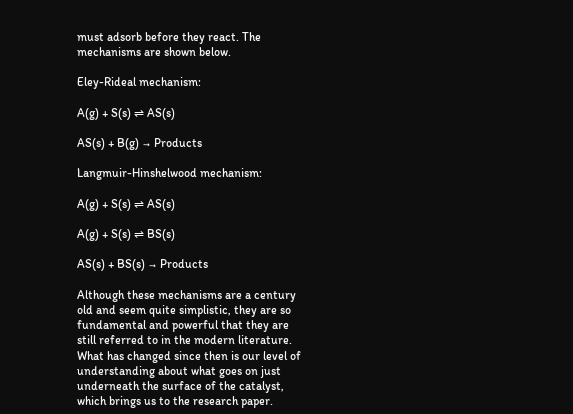must adsorb before they react. The mechanisms are shown below.

Eley-Rideal mechanism:

A(g) + S(s) ⇌ AS(s)

AS(s) + B(g) → Products

Langmuir-Hinshelwood mechanism:

A(g) + S(s) ⇌ AS(s)

A(g) + S(s) ⇌ BS(s)

AS(s) + BS(s) → Products

Although these mechanisms are a century old and seem quite simplistic, they are so fundamental and powerful that they are still referred to in the modern literature. What has changed since then is our level of understanding about what goes on just underneath the surface of the catalyst, which brings us to the research paper.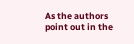As the authors point out in the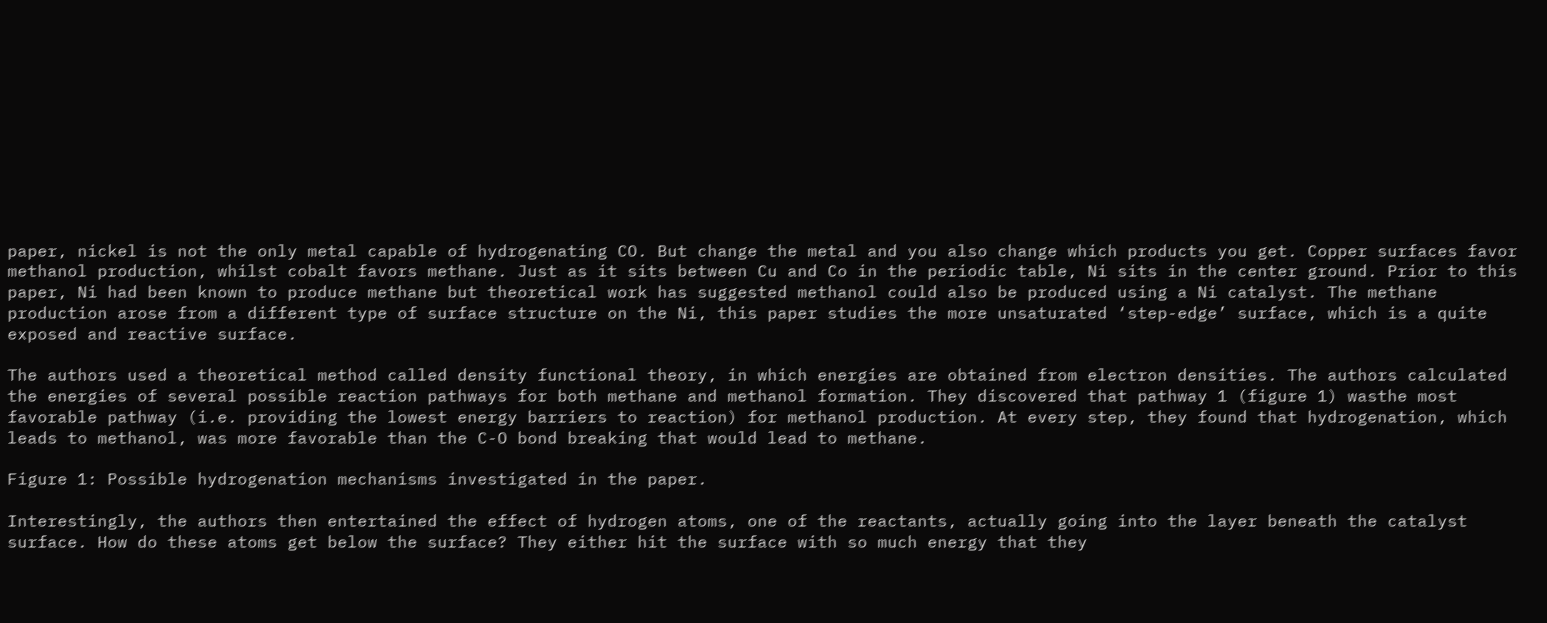paper, nickel is not the only metal capable of hydrogenating CO. But change the metal and you also change which products you get. Copper surfaces favor methanol production, whilst cobalt favors methane. Just as it sits between Cu and Co in the periodic table, Ni sits in the center ground. Prior to this paper, Ni had been known to produce methane but theoretical work has suggested methanol could also be produced using a Ni catalyst. The methane production arose from a different type of surface structure on the Ni, this paper studies the more unsaturated ‘step-edge’ surface, which is a quite exposed and reactive surface.

The authors used a theoretical method called density functional theory, in which energies are obtained from electron densities. The authors calculated the energies of several possible reaction pathways for both methane and methanol formation. They discovered that pathway 1 (figure 1) wasthe most favorable pathway (i.e. providing the lowest energy barriers to reaction) for methanol production. At every step, they found that hydrogenation, which leads to methanol, was more favorable than the C-O bond breaking that would lead to methane.

Figure 1: Possible hydrogenation mechanisms investigated in the paper.

Interestingly, the authors then entertained the effect of hydrogen atoms, one of the reactants, actually going into the layer beneath the catalyst surface. How do these atoms get below the surface? They either hit the surface with so much energy that they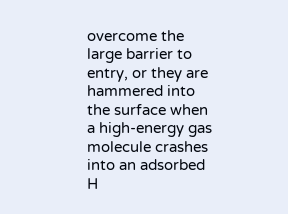overcome the large barrier to entry, or they are hammered into the surface when a high-energy gas molecule crashes into an adsorbed H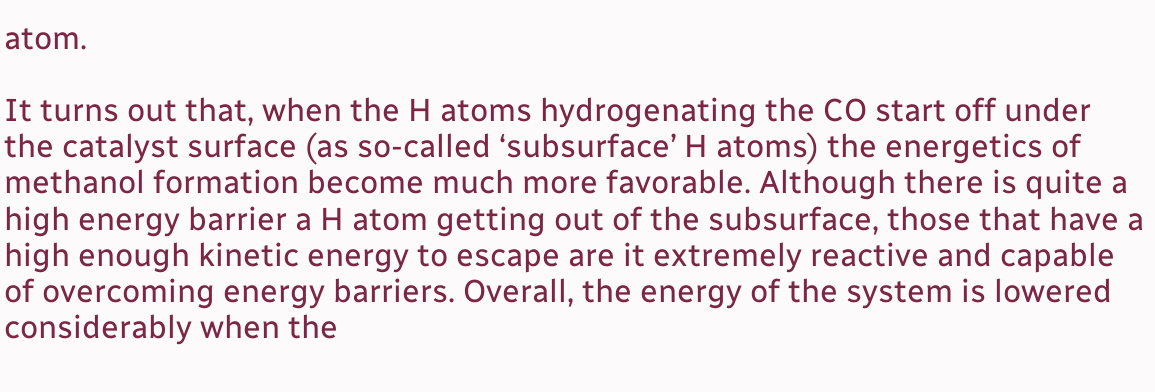atom.

It turns out that, when the H atoms hydrogenating the CO start off under the catalyst surface (as so-called ‘subsurface’ H atoms) the energetics of methanol formation become much more favorable. Although there is quite a high energy barrier a H atom getting out of the subsurface, those that have a high enough kinetic energy to escape are it extremely reactive and capable of overcoming energy barriers. Overall, the energy of the system is lowered considerably when the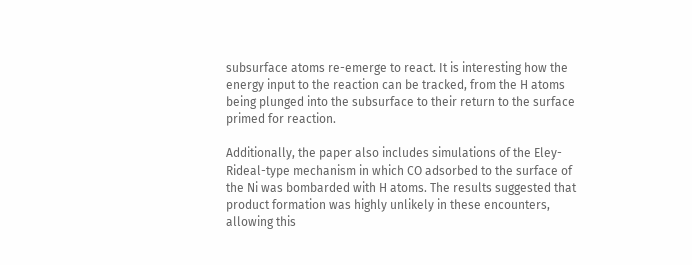subsurface atoms re-emerge to react. It is interesting how the energy input to the reaction can be tracked, from the H atoms being plunged into the subsurface to their return to the surface primed for reaction.

Additionally, the paper also includes simulations of the Eley-Rideal-type mechanism in which CO adsorbed to the surface of the Ni was bombarded with H atoms. The results suggested that product formation was highly unlikely in these encounters, allowing this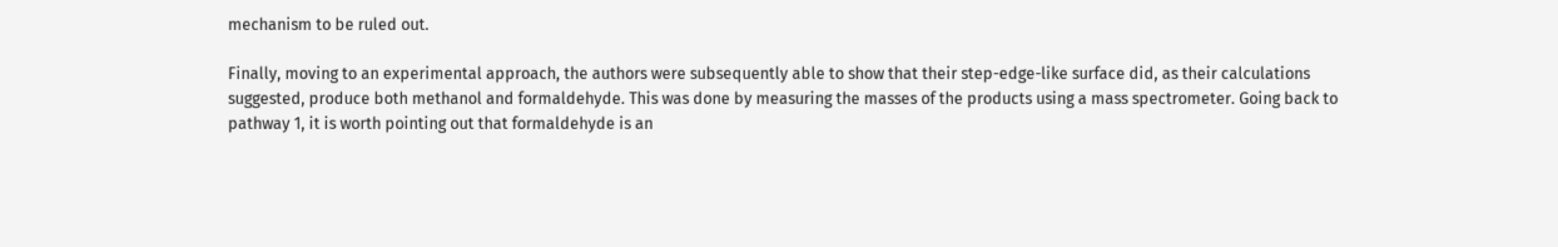mechanism to be ruled out.

Finally, moving to an experimental approach, the authors were subsequently able to show that their step-edge-like surface did, as their calculations suggested, produce both methanol and formaldehyde. This was done by measuring the masses of the products using a mass spectrometer. Going back to pathway 1, it is worth pointing out that formaldehyde is an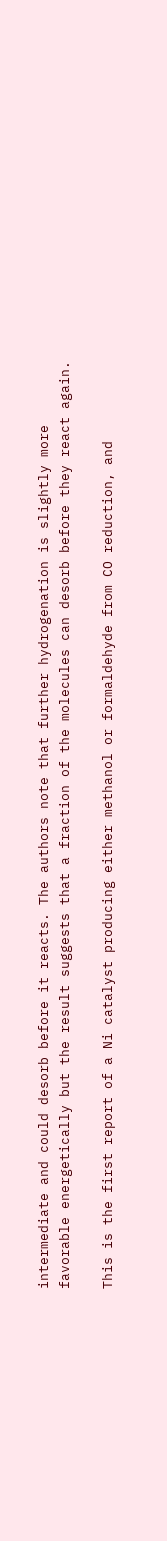intermediate and could desorb before it reacts. The authors note that further hydrogenation is slightly more favorable energetically but the result suggests that a fraction of the molecules can desorb before they react again.

This is the first report of a Ni catalyst producing either methanol or formaldehyde from CO reduction, and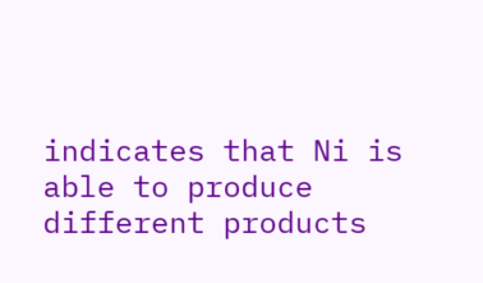indicates that Ni is able to produce different products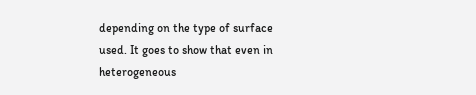depending on the type of surface used. It goes to show that even in heterogeneous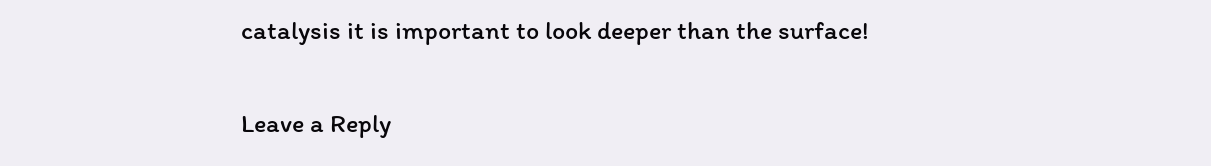catalysis it is important to look deeper than the surface!

Leave a Reply